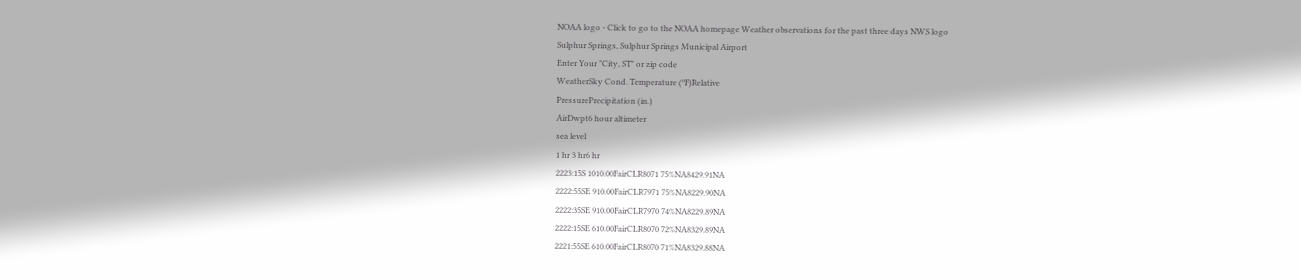NOAA logo - Click to go to the NOAA homepage Weather observations for the past three days NWS logo
Sulphur Springs, Sulphur Springs Municipal Airport
Enter Your "City, ST" or zip code
WeatherSky Cond. Temperature (ºF)Relative
PressurePrecipitation (in.)
AirDwpt6 hour altimeter
sea level
1 hr 3 hr6 hr
2223:15S 1010.00FairCLR8071 75%NA8429.91NA
2222:55SE 910.00FairCLR7971 75%NA8229.90NA
2222:35SE 910.00FairCLR7970 74%NA8229.89NA
2222:15SE 610.00FairCLR8070 72%NA8329.89NA
2221:55SE 610.00FairCLR8070 71%NA8329.88NA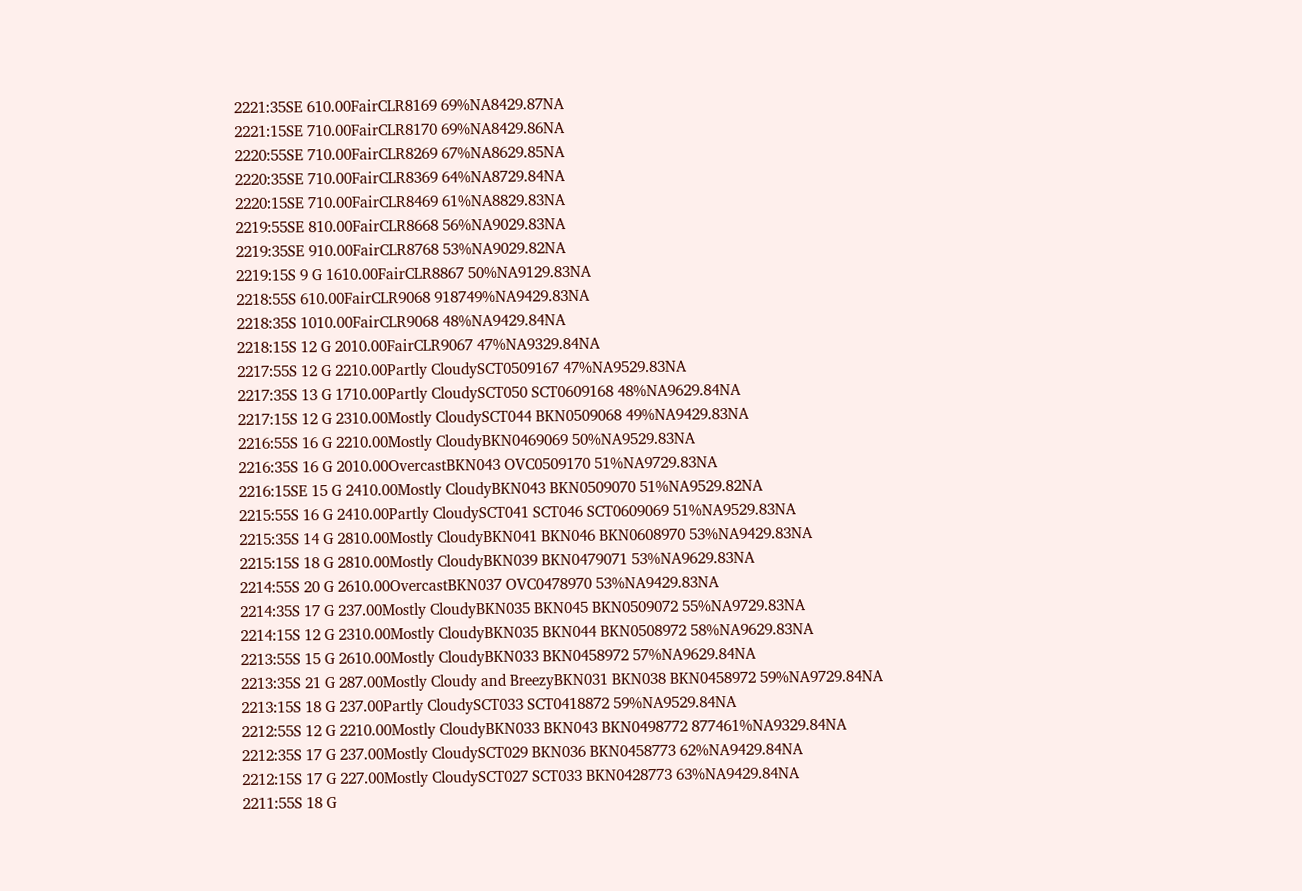2221:35SE 610.00FairCLR8169 69%NA8429.87NA
2221:15SE 710.00FairCLR8170 69%NA8429.86NA
2220:55SE 710.00FairCLR8269 67%NA8629.85NA
2220:35SE 710.00FairCLR8369 64%NA8729.84NA
2220:15SE 710.00FairCLR8469 61%NA8829.83NA
2219:55SE 810.00FairCLR8668 56%NA9029.83NA
2219:35SE 910.00FairCLR8768 53%NA9029.82NA
2219:15S 9 G 1610.00FairCLR8867 50%NA9129.83NA
2218:55S 610.00FairCLR9068 918749%NA9429.83NA
2218:35S 1010.00FairCLR9068 48%NA9429.84NA
2218:15S 12 G 2010.00FairCLR9067 47%NA9329.84NA
2217:55S 12 G 2210.00Partly CloudySCT0509167 47%NA9529.83NA
2217:35S 13 G 1710.00Partly CloudySCT050 SCT0609168 48%NA9629.84NA
2217:15S 12 G 2310.00Mostly CloudySCT044 BKN0509068 49%NA9429.83NA
2216:55S 16 G 2210.00Mostly CloudyBKN0469069 50%NA9529.83NA
2216:35S 16 G 2010.00OvercastBKN043 OVC0509170 51%NA9729.83NA
2216:15SE 15 G 2410.00Mostly CloudyBKN043 BKN0509070 51%NA9529.82NA
2215:55S 16 G 2410.00Partly CloudySCT041 SCT046 SCT0609069 51%NA9529.83NA
2215:35S 14 G 2810.00Mostly CloudyBKN041 BKN046 BKN0608970 53%NA9429.83NA
2215:15S 18 G 2810.00Mostly CloudyBKN039 BKN0479071 53%NA9629.83NA
2214:55S 20 G 2610.00OvercastBKN037 OVC0478970 53%NA9429.83NA
2214:35S 17 G 237.00Mostly CloudyBKN035 BKN045 BKN0509072 55%NA9729.83NA
2214:15S 12 G 2310.00Mostly CloudyBKN035 BKN044 BKN0508972 58%NA9629.83NA
2213:55S 15 G 2610.00Mostly CloudyBKN033 BKN0458972 57%NA9629.84NA
2213:35S 21 G 287.00Mostly Cloudy and BreezyBKN031 BKN038 BKN0458972 59%NA9729.84NA
2213:15S 18 G 237.00Partly CloudySCT033 SCT0418872 59%NA9529.84NA
2212:55S 12 G 2210.00Mostly CloudyBKN033 BKN043 BKN0498772 877461%NA9329.84NA
2212:35S 17 G 237.00Mostly CloudySCT029 BKN036 BKN0458773 62%NA9429.84NA
2212:15S 17 G 227.00Mostly CloudySCT027 SCT033 BKN0428773 63%NA9429.84NA
2211:55S 18 G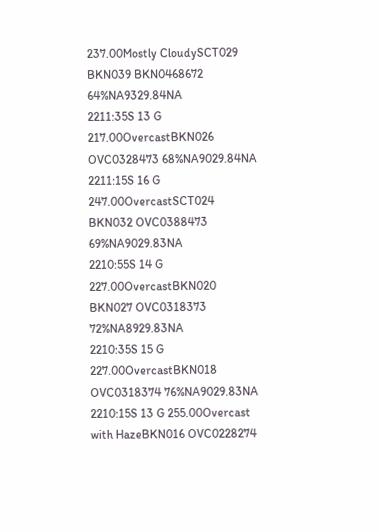237.00Mostly CloudySCT029 BKN039 BKN0468672 64%NA9329.84NA
2211:35S 13 G 217.00OvercastBKN026 OVC0328473 68%NA9029.84NA
2211:15S 16 G 247.00OvercastSCT024 BKN032 OVC0388473 69%NA9029.83NA
2210:55S 14 G 227.00OvercastBKN020 BKN027 OVC0318373 72%NA8929.83NA
2210:35S 15 G 227.00OvercastBKN018 OVC0318374 76%NA9029.83NA
2210:15S 13 G 255.00Overcast with HazeBKN016 OVC0228274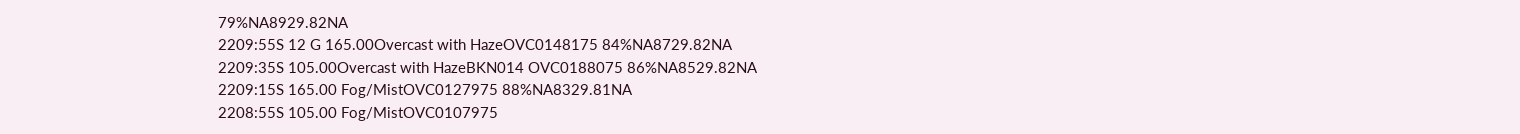79%NA8929.82NA
2209:55S 12 G 165.00Overcast with HazeOVC0148175 84%NA8729.82NA
2209:35S 105.00Overcast with HazeBKN014 OVC0188075 86%NA8529.82NA
2209:15S 165.00 Fog/MistOVC0127975 88%NA8329.81NA
2208:55S 105.00 Fog/MistOVC0107975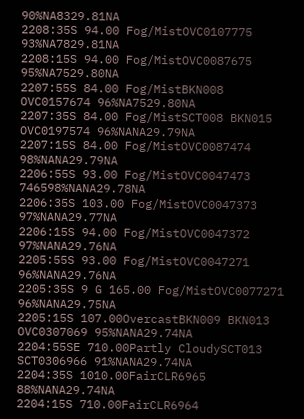90%NA8329.81NA
2208:35S 94.00 Fog/MistOVC0107775 93%NA7829.81NA
2208:15S 94.00 Fog/MistOVC0087675 95%NA7529.80NA
2207:55S 84.00 Fog/MistBKN008 OVC0157674 96%NA7529.80NA
2207:35S 84.00 Fog/MistSCT008 BKN015 OVC0197574 96%NANA29.79NA
2207:15S 84.00 Fog/MistOVC0087474 98%NANA29.79NA
2206:55S 93.00 Fog/MistOVC0047473 746598%NANA29.78NA
2206:35S 103.00 Fog/MistOVC0047373 97%NANA29.77NA
2206:15S 94.00 Fog/MistOVC0047372 97%NANA29.76NA
2205:55S 93.00 Fog/MistOVC0047271 96%NANA29.76NA
2205:35S 9 G 165.00 Fog/MistOVC0077271 96%NANA29.75NA
2205:15S 107.00OvercastBKN009 BKN013 OVC0307069 95%NANA29.74NA
2204:55SE 710.00Partly CloudySCT013 SCT0306966 91%NANA29.74NA
2204:35S 1010.00FairCLR6965 88%NANA29.74NA
2204:15S 710.00FairCLR6964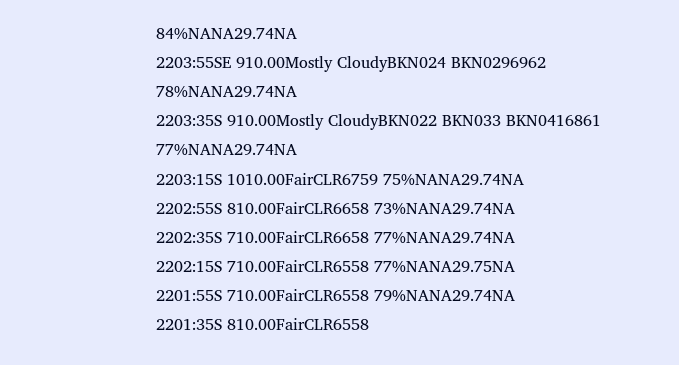84%NANA29.74NA
2203:55SE 910.00Mostly CloudyBKN024 BKN0296962 78%NANA29.74NA
2203:35S 910.00Mostly CloudyBKN022 BKN033 BKN0416861 77%NANA29.74NA
2203:15S 1010.00FairCLR6759 75%NANA29.74NA
2202:55S 810.00FairCLR6658 73%NANA29.74NA
2202:35S 710.00FairCLR6658 77%NANA29.74NA
2202:15S 710.00FairCLR6558 77%NANA29.75NA
2201:55S 710.00FairCLR6558 79%NANA29.74NA
2201:35S 810.00FairCLR6558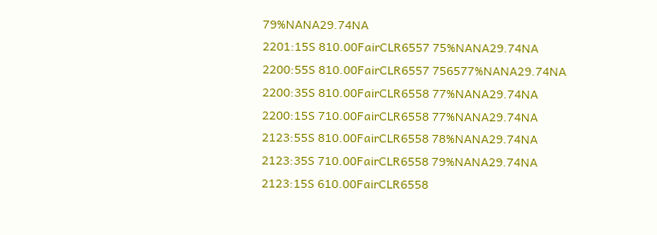79%NANA29.74NA
2201:15S 810.00FairCLR6557 75%NANA29.74NA
2200:55S 810.00FairCLR6557 756577%NANA29.74NA
2200:35S 810.00FairCLR6558 77%NANA29.74NA
2200:15S 710.00FairCLR6558 77%NANA29.74NA
2123:55S 810.00FairCLR6558 78%NANA29.74NA
2123:35S 710.00FairCLR6558 79%NANA29.74NA
2123:15S 610.00FairCLR6558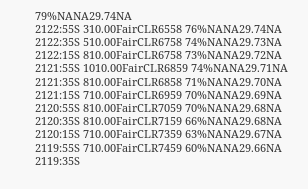79%NANA29.74NA
2122:55S 310.00FairCLR6558 76%NANA29.74NA
2122:35S 510.00FairCLR6758 74%NANA29.73NA
2122:15S 810.00FairCLR6758 73%NANA29.72NA
2121:55S 1010.00FairCLR6859 74%NANA29.71NA
2121:35S 810.00FairCLR6858 71%NANA29.70NA
2121:15S 710.00FairCLR6959 70%NANA29.69NA
2120:55S 810.00FairCLR7059 70%NANA29.68NA
2120:35S 810.00FairCLR7159 66%NANA29.68NA
2120:15S 710.00FairCLR7359 63%NANA29.67NA
2119:55S 710.00FairCLR7459 60%NANA29.66NA
2119:35S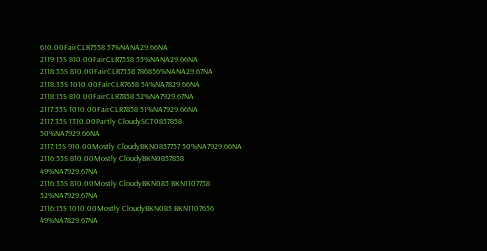610.00FairCLR7558 57%NANA29.66NA
2119:15S 810.00FairCLR7558 55%NANA29.66NA
2118:55S 810.00FairCLR7558 786856%NANA29.67NA
2118:35S 1010.00FairCLR7658 54%NA7829.66NA
2118:15S 810.00FairCLR7858 52%NA7929.67NA
2117:55S 1010.00FairCLR7858 51%NA7929.66NA
2117:35S 1310.00Partly CloudySCT0857858 50%NA7929.66NA
2117:15S 910.00Mostly CloudyBKN0857757 50%NA7929.66NA
2116:55S 810.00Mostly CloudyBKN0857858 49%NA7929.67NA
2116:35S 810.00Mostly CloudyBKN085 BKN1107758 52%NA7929.67NA
2116:15S 1010.00Mostly CloudyBKN085 BKN1107656 49%NA7829.67NA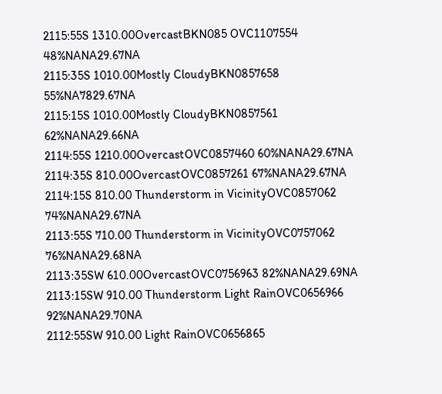2115:55S 1310.00OvercastBKN085 OVC1107554 48%NANA29.67NA
2115:35S 1010.00Mostly CloudyBKN0857658 55%NA7829.67NA
2115:15S 1010.00Mostly CloudyBKN0857561 62%NANA29.66NA
2114:55S 1210.00OvercastOVC0857460 60%NANA29.67NA
2114:35S 810.00OvercastOVC0857261 67%NANA29.67NA
2114:15S 810.00 Thunderstorm in VicinityOVC0857062 74%NANA29.67NA
2113:55S 710.00 Thunderstorm in VicinityOVC0757062 76%NANA29.68NA
2113:35SW 610.00OvercastOVC0756963 82%NANA29.69NA
2113:15SW 910.00 Thunderstorm Light RainOVC0656966 92%NANA29.70NA
2112:55SW 910.00 Light RainOVC0656865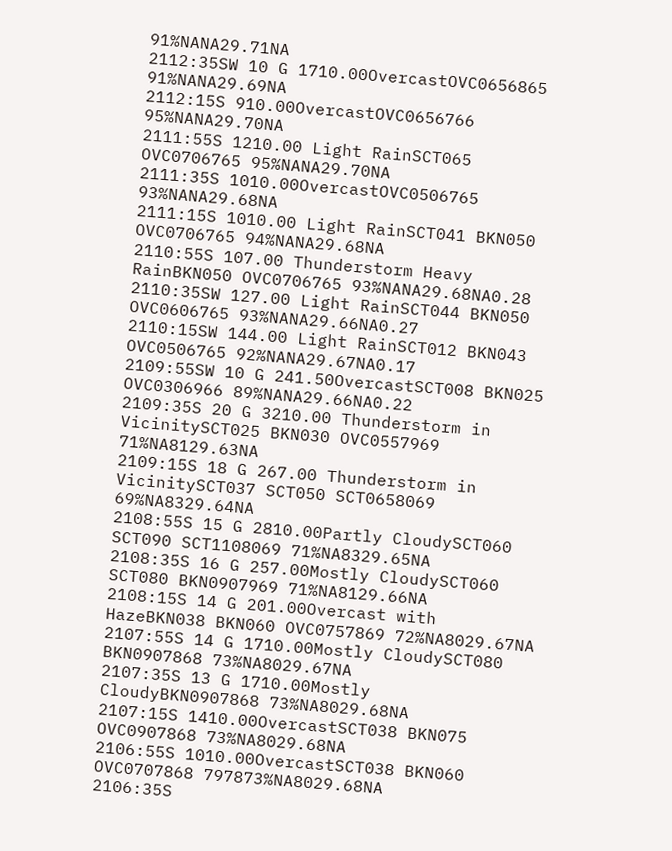91%NANA29.71NA
2112:35SW 10 G 1710.00OvercastOVC0656865 91%NANA29.69NA
2112:15S 910.00OvercastOVC0656766 95%NANA29.70NA
2111:55S 1210.00 Light RainSCT065 OVC0706765 95%NANA29.70NA
2111:35S 1010.00OvercastOVC0506765 93%NANA29.68NA
2111:15S 1010.00 Light RainSCT041 BKN050 OVC0706765 94%NANA29.68NA
2110:55S 107.00 Thunderstorm Heavy RainBKN050 OVC0706765 93%NANA29.68NA0.28
2110:35SW 127.00 Light RainSCT044 BKN050 OVC0606765 93%NANA29.66NA0.27
2110:15SW 144.00 Light RainSCT012 BKN043 OVC0506765 92%NANA29.67NA0.17
2109:55SW 10 G 241.50OvercastSCT008 BKN025 OVC0306966 89%NANA29.66NA0.22
2109:35S 20 G 3210.00 Thunderstorm in VicinitySCT025 BKN030 OVC0557969 71%NA8129.63NA
2109:15S 18 G 267.00 Thunderstorm in VicinitySCT037 SCT050 SCT0658069 69%NA8329.64NA
2108:55S 15 G 2810.00Partly CloudySCT060 SCT090 SCT1108069 71%NA8329.65NA
2108:35S 16 G 257.00Mostly CloudySCT060 SCT080 BKN0907969 71%NA8129.66NA
2108:15S 14 G 201.00Overcast with HazeBKN038 BKN060 OVC0757869 72%NA8029.67NA
2107:55S 14 G 1710.00Mostly CloudySCT080 BKN0907868 73%NA8029.67NA
2107:35S 13 G 1710.00Mostly CloudyBKN0907868 73%NA8029.68NA
2107:15S 1410.00OvercastSCT038 BKN075 OVC0907868 73%NA8029.68NA
2106:55S 1010.00OvercastSCT038 BKN060 OVC0707868 797873%NA8029.68NA
2106:35S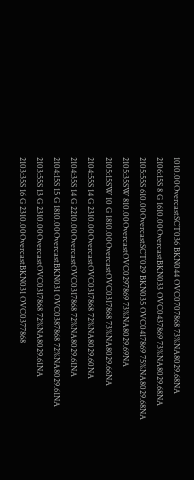1010.00OvercastSCT036 BKN044 OVC0707868 73%NA8029.68NA
2106:15S 8 G 1610.00OvercastBKN033 OVC0437869 73%NA8029.68NA
2105:55S 610.00OvercastSCT029 BKN035 OVC0417869 75%NA8029.68NA
2105:35SW 810.00OvercastOVC0297869 73%NA8029.69NA
2105:15SW 10 G 1810.00OvercastOVC0317868 73%NA8029.66NA
2104:55S 14 G 2310.00OvercastOVC0317868 72%NA8029.60NA
2104:35S 14 G 2210.00OvercastOVC0317868 72%NA8029.61NA
2104:15S 15 G 1810.00OvercastBKN031 OVC0387868 72%NA8029.61NA
2103:55S 13 G 2310.00OvercastOVC0317868 72%NA8029.61NA
2103:35S 16 G 2310.00OvercastBKN031 OVC0377868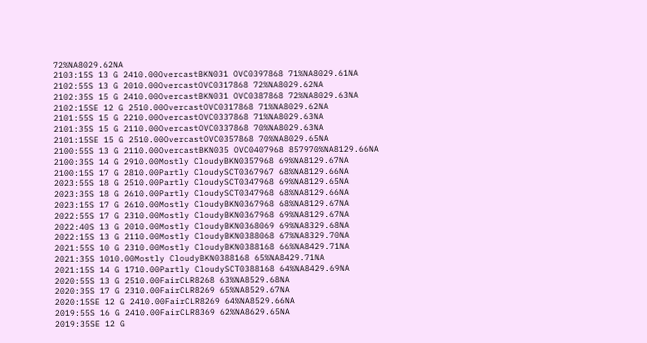72%NA8029.62NA
2103:15S 13 G 2410.00OvercastBKN031 OVC0397868 71%NA8029.61NA
2102:55S 13 G 2010.00OvercastOVC0317868 72%NA8029.62NA
2102:35S 15 G 2410.00OvercastBKN031 OVC0387868 72%NA8029.63NA
2102:15SE 12 G 2510.00OvercastOVC0317868 71%NA8029.62NA
2101:55S 15 G 2210.00OvercastOVC0337868 71%NA8029.63NA
2101:35S 15 G 2110.00OvercastOVC0337868 70%NA8029.63NA
2101:15SE 15 G 2510.00OvercastOVC0357868 70%NA8029.65NA
2100:55S 13 G 2110.00OvercastBKN035 OVC0407968 857970%NA8129.66NA
2100:35S 14 G 2910.00Mostly CloudyBKN0357968 69%NA8129.67NA
2100:15S 17 G 2810.00Partly CloudySCT0367967 68%NA8129.66NA
2023:55S 18 G 2510.00Partly CloudySCT0347968 69%NA8129.65NA
2023:35S 18 G 2610.00Partly CloudySCT0347968 68%NA8129.66NA
2023:15S 17 G 2610.00Mostly CloudyBKN0367968 68%NA8129.67NA
2022:55S 17 G 2310.00Mostly CloudyBKN0367968 69%NA8129.67NA
2022:40S 13 G 2010.00Mostly CloudyBKN0368069 69%NA8329.68NA
2022:15S 13 G 2110.00Mostly CloudyBKN0388068 67%NA8329.70NA
2021:55S 10 G 2310.00Mostly CloudyBKN0388168 66%NA8429.71NA
2021:35S 1010.00Mostly CloudyBKN0388168 65%NA8429.71NA
2021:15S 14 G 1710.00Partly CloudySCT0388168 64%NA8429.69NA
2020:55S 13 G 2510.00FairCLR8268 63%NA8529.68NA
2020:35S 17 G 2310.00FairCLR8269 65%NA8529.67NA
2020:15SE 12 G 2410.00FairCLR8269 64%NA8529.66NA
2019:55S 16 G 2410.00FairCLR8369 62%NA8629.65NA
2019:35SE 12 G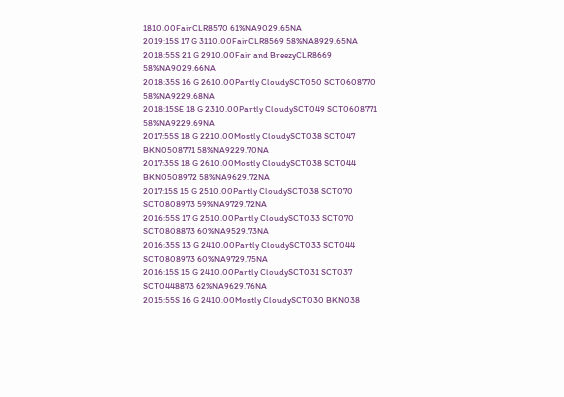1810.00FairCLR8570 61%NA9029.65NA
2019:15S 17 G 3110.00FairCLR8569 58%NA8929.65NA
2018:55S 21 G 2910.00Fair and BreezyCLR8669 58%NA9029.66NA
2018:35S 16 G 2610.00Partly CloudySCT050 SCT0608770 58%NA9229.68NA
2018:15SE 18 G 2310.00Partly CloudySCT049 SCT0608771 58%NA9229.69NA
2017:55S 18 G 2210.00Mostly CloudySCT038 SCT047 BKN0508771 58%NA9229.70NA
2017:35S 18 G 2610.00Mostly CloudySCT038 SCT044 BKN0508972 58%NA9629.72NA
2017:15S 15 G 2510.00Partly CloudySCT038 SCT070 SCT0808973 59%NA9729.72NA
2016:55S 17 G 2510.00Partly CloudySCT033 SCT070 SCT0808873 60%NA9529.73NA
2016:35S 13 G 2410.00Partly CloudySCT033 SCT044 SCT0808973 60%NA9729.75NA
2016:15S 15 G 2410.00Partly CloudySCT031 SCT037 SCT0448873 62%NA9629.76NA
2015:55S 16 G 2410.00Mostly CloudySCT030 BKN038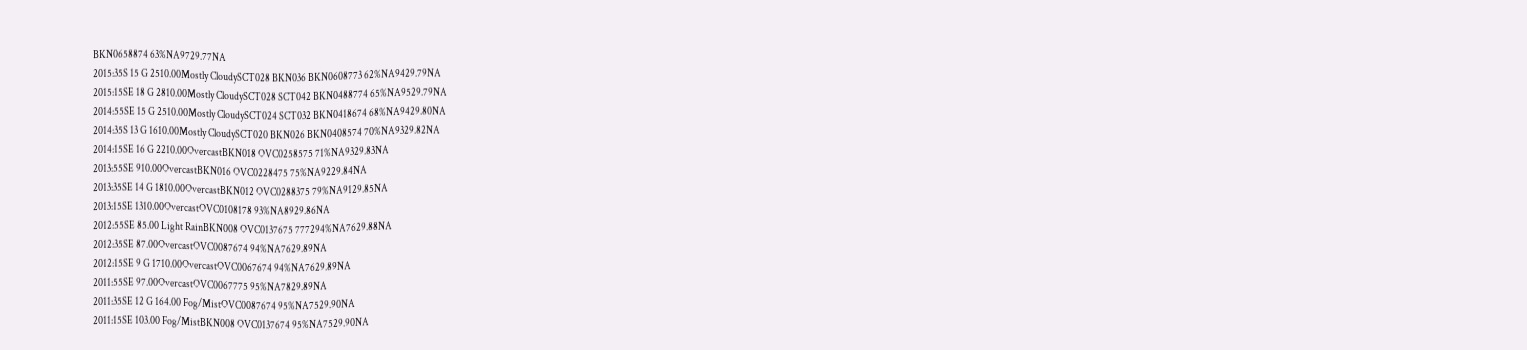BKN0658874 63%NA9729.77NA
2015:35S 15 G 2510.00Mostly CloudySCT028 BKN036 BKN0608773 62%NA9429.79NA
2015:15SE 18 G 2810.00Mostly CloudySCT028 SCT042 BKN0488774 65%NA9529.79NA
2014:55SE 15 G 2510.00Mostly CloudySCT024 SCT032 BKN0418674 68%NA9429.80NA
2014:35S 13 G 1610.00Mostly CloudySCT020 BKN026 BKN0408574 70%NA9329.82NA
2014:15SE 16 G 2210.00OvercastBKN018 OVC0258575 71%NA9329.83NA
2013:55SE 910.00OvercastBKN016 OVC0228475 75%NA9229.84NA
2013:35SE 14 G 1810.00OvercastBKN012 OVC0288375 79%NA9129.85NA
2013:15SE 1310.00OvercastOVC0108178 93%NA8929.86NA
2012:55SE 85.00 Light RainBKN008 OVC0137675 777294%NA7629.88NA
2012:35SE 87.00OvercastOVC0087674 94%NA7629.89NA
2012:15SE 9 G 1710.00OvercastOVC0067674 94%NA7629.89NA
2011:55SE 97.00OvercastOVC0067775 95%NA7829.89NA
2011:35SE 12 G 164.00 Fog/MistOVC0087674 95%NA7529.90NA
2011:15SE 103.00 Fog/MistBKN008 OVC0137674 95%NA7529.90NA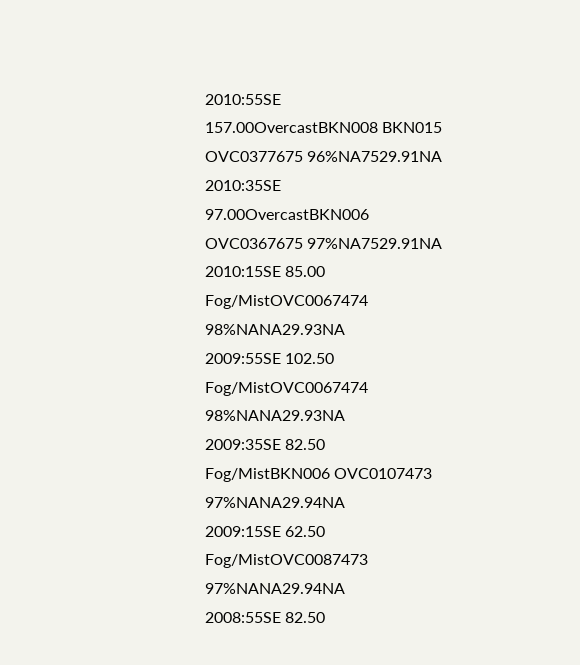2010:55SE 157.00OvercastBKN008 BKN015 OVC0377675 96%NA7529.91NA
2010:35SE 97.00OvercastBKN006 OVC0367675 97%NA7529.91NA
2010:15SE 85.00 Fog/MistOVC0067474 98%NANA29.93NA
2009:55SE 102.50 Fog/MistOVC0067474 98%NANA29.93NA
2009:35SE 82.50 Fog/MistBKN006 OVC0107473 97%NANA29.94NA
2009:15SE 62.50 Fog/MistOVC0087473 97%NANA29.94NA
2008:55SE 82.50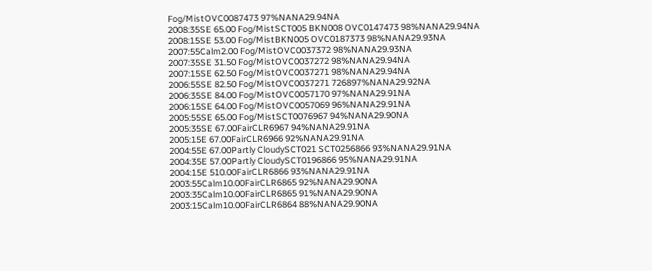Fog/MistOVC0087473 97%NANA29.94NA
2008:35SE 65.00 Fog/MistSCT005 BKN008 OVC0147473 98%NANA29.94NA
2008:15SE 53.00 Fog/MistBKN005 OVC0187373 98%NANA29.93NA
2007:55Calm2.00 Fog/MistOVC0037372 98%NANA29.93NA
2007:35SE 31.50 Fog/MistOVC0037272 98%NANA29.94NA
2007:15SE 62.50 Fog/MistOVC0037271 98%NANA29.94NA
2006:55SE 82.50 Fog/MistOVC0037271 726897%NANA29.92NA
2006:35SE 84.00 Fog/MistOVC0057170 97%NANA29.91NA
2006:15SE 64.00 Fog/MistOVC0057069 96%NANA29.91NA
2005:55SE 65.00 Fog/MistSCT0076967 94%NANA29.90NA
2005:35SE 67.00FairCLR6967 94%NANA29.91NA
2005:15E 67.00FairCLR6966 92%NANA29.91NA
2004:55E 67.00Partly CloudySCT021 SCT0256866 93%NANA29.91NA
2004:35E 57.00Partly CloudySCT0196866 95%NANA29.91NA
2004:15E 510.00FairCLR6866 93%NANA29.91NA
2003:55Calm10.00FairCLR6865 92%NANA29.90NA
2003:35Calm10.00FairCLR6865 91%NANA29.90NA
2003:15Calm10.00FairCLR6864 88%NANA29.90NA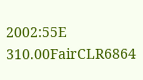2002:55E 310.00FairCLR6864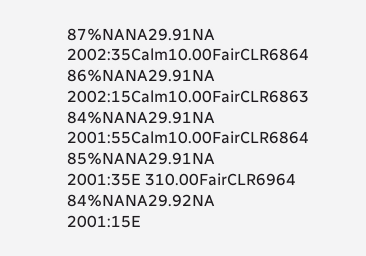87%NANA29.91NA
2002:35Calm10.00FairCLR6864 86%NANA29.91NA
2002:15Calm10.00FairCLR6863 84%NANA29.91NA
2001:55Calm10.00FairCLR6864 85%NANA29.91NA
2001:35E 310.00FairCLR6964 84%NANA29.92NA
2001:15E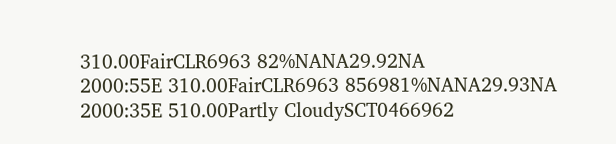310.00FairCLR6963 82%NANA29.92NA
2000:55E 310.00FairCLR6963 856981%NANA29.93NA
2000:35E 510.00Partly CloudySCT0466962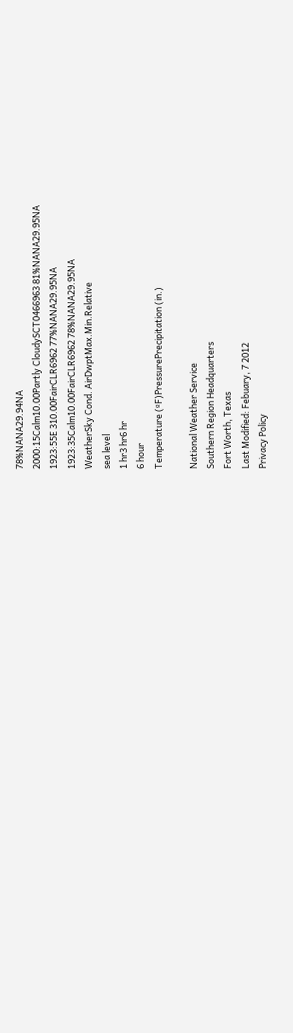78%NANA29.94NA
2000:15Calm10.00Partly CloudySCT0466963 81%NANA29.95NA
1923:55E 310.00FairCLR6962 77%NANA29.95NA
1923:35Calm10.00FairCLR6962 78%NANA29.95NA
WeatherSky Cond. AirDwptMax.Min.Relative
sea level
1 hr3 hr6 hr
6 hour
Temperature (ºF)PressurePrecipitation (in.)

National Weather Service
Southern Region Headquarters
Fort Worth, Texas
Last Modified: Febuary, 7 2012
Privacy Policy